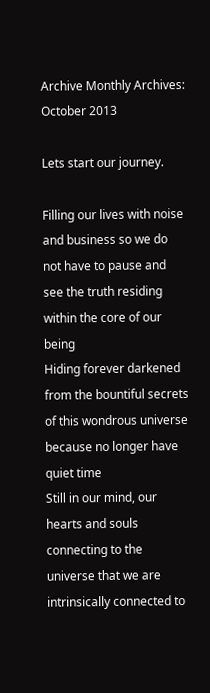Archive Monthly Archives: October 2013

Lets start our journey.

Filling our lives with noise and business so we do not have to pause and see the truth residing within the core of our being
Hiding forever darkened from the bountiful secrets of this wondrous universe because no longer have quiet time
Still in our mind, our hearts and souls connecting to the universe that we are intrinsically connected to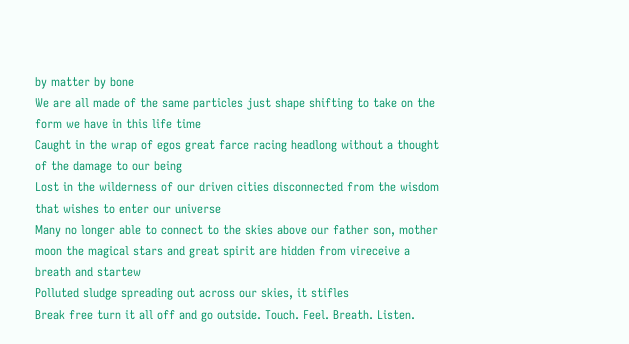by matter by bone
We are all made of the same particles just shape shifting to take on the form we have in this life time
Caught in the wrap of egos great farce racing headlong without a thought of the damage to our being
Lost in the wilderness of our driven cities disconnected from the wisdom that wishes to enter our universe
Many no longer able to connect to the skies above our father son, mother moon the magical stars and great spirit are hidden from vireceive a breath and startew
Polluted sludge spreading out across our skies, it stifles
Break free turn it all off and go outside. Touch. Feel. Breath. Listen.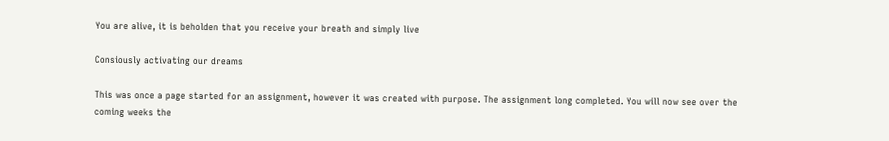You are alive, it is beholden that you receive your breath and simply live

Consiously activating our dreams

This was once a page started for an assignment, however it was created with purpose. The assignment long completed. You will now see over the coming weeks the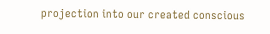projection into our created conscious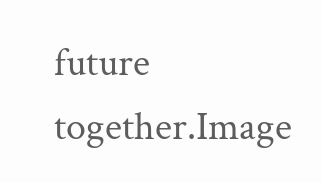future together.Image